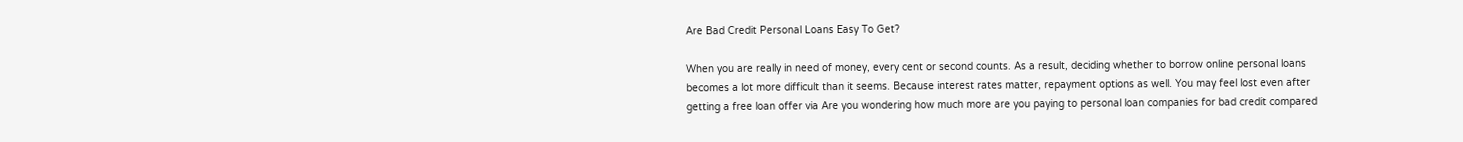Are Bad Credit Personal Loans Easy To Get?

When you are really in need of money, every cent or second counts. As a result, deciding whether to borrow online personal loans becomes a lot more difficult than it seems. Because interest rates matter, repayment options as well. You may feel lost even after getting a free loan offer via Are you wondering how much more are you paying to personal loan companies for bad credit compared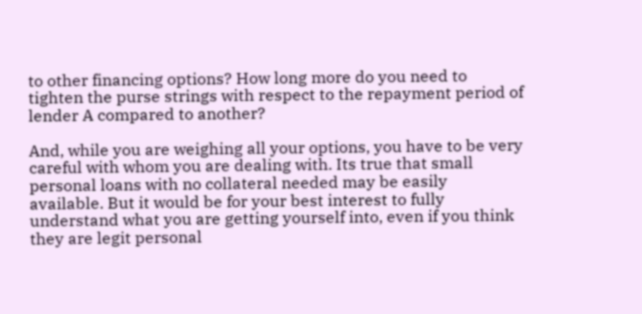to other financing options? How long more do you need to tighten the purse strings with respect to the repayment period of lender A compared to another?

And, while you are weighing all your options, you have to be very careful with whom you are dealing with. Its true that small personal loans with no collateral needed may be easily available. But it would be for your best interest to fully understand what you are getting yourself into, even if you think they are legit personal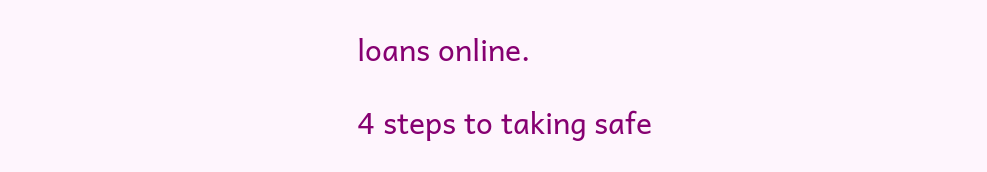loans online.

4 steps to taking safe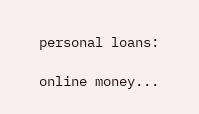personal loans:

online money...